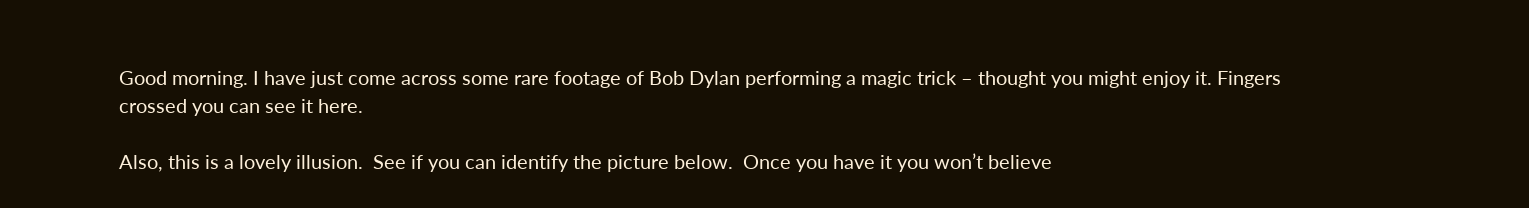Good morning. I have just come across some rare footage of Bob Dylan performing a magic trick – thought you might enjoy it. Fingers crossed you can see it here.

Also, this is a lovely illusion.  See if you can identify the picture below.  Once you have it you won’t believe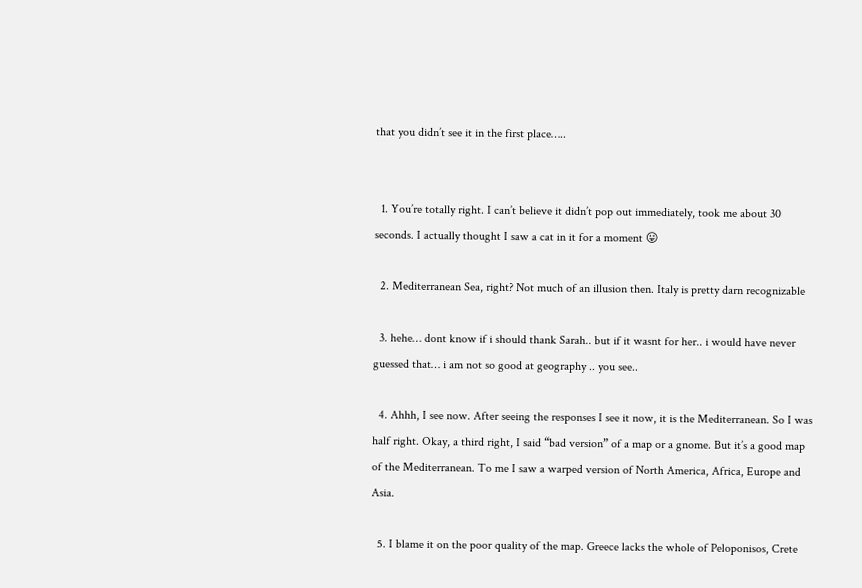that you didn’t see it in the first place…..


  1. You’re totally right. I can’t believe it didn’t pop out immediately, took me about 30 seconds. I actually thought I saw a cat in it for a moment 😛

  2. Mediterranean Sea, right? Not much of an illusion then. Italy is pretty darn recognizable

  3. hehe… dont know if i should thank Sarah.. but if it wasnt for her.. i would have never guessed that… i am not so good at geography .. you see..

  4. Ahhh, I see now. After seeing the responses I see it now, it is the Mediterranean. So I was half right. Okay, a third right, I said “bad version” of a map or a gnome. But it’s a good map of the Mediterranean. To me I saw a warped version of North America, Africa, Europe and Asia.

  5. I blame it on the poor quality of the map. Greece lacks the whole of Peloponisos, Crete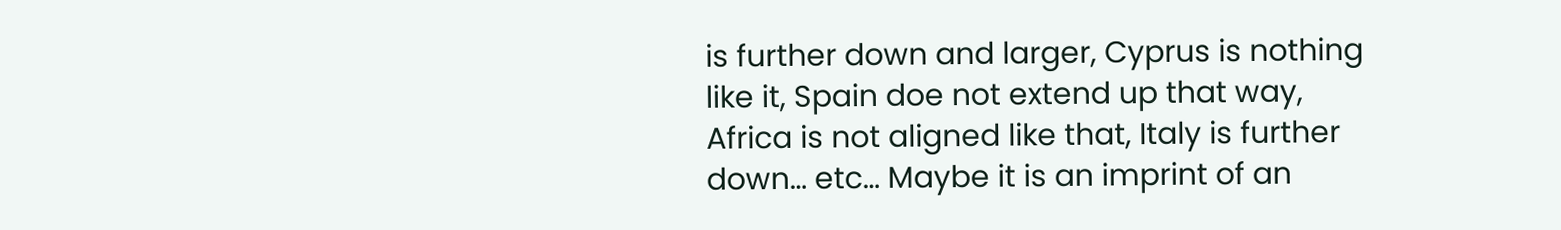is further down and larger, Cyprus is nothing like it, Spain doe not extend up that way, Africa is not aligned like that, Italy is further down… etc… Maybe it is an imprint of an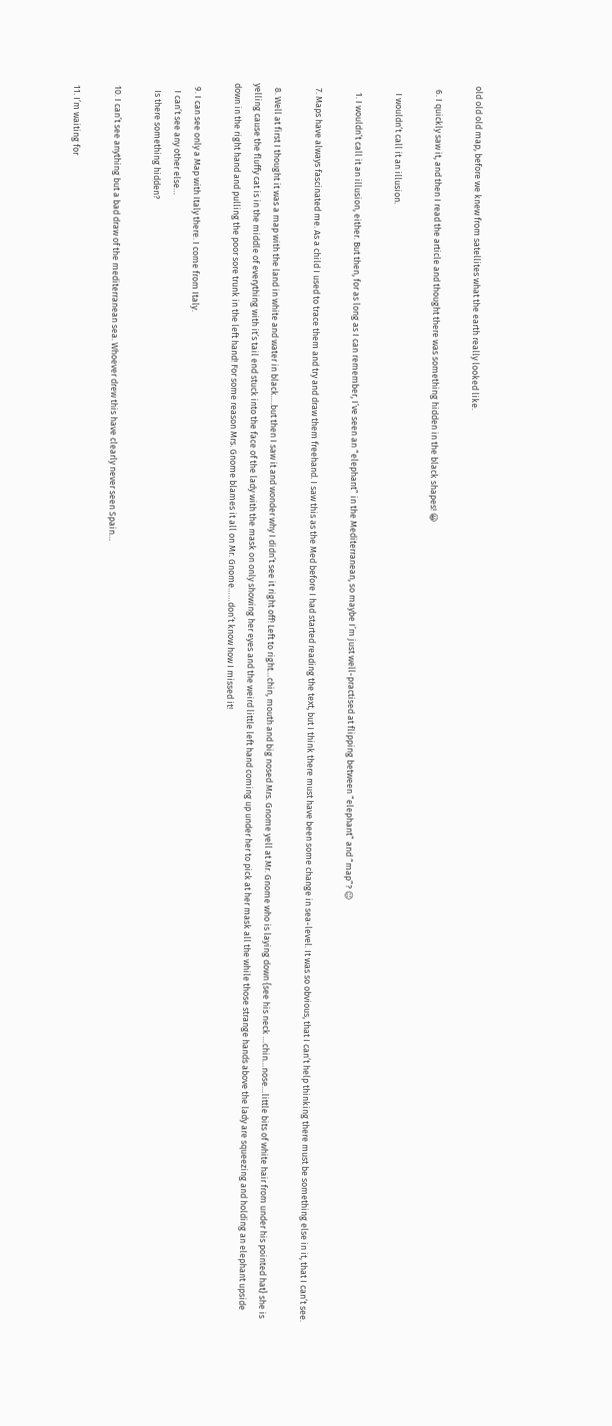old old old map, before we knew from satellites what the earth really looked like.

  6. I quickly saw it, and then I read the article and thought there was something hidden in the black shapes! 😀

    I wouldn’t call it an illusion.

    1. I wouldn’t call it an illusion, either. But then, for as long as I can remember, I’ve seen an “elephant” in the Mediterranean, so maybe I’m just well-practised at flipping between “elephant” and “map”? 😉

  7. Maps have always fascinated me. As a child I used to trace them and try and draw them freehand. I saw this as the Med before I had started reading the text, but I think there must have been some change in sea-level. It was so obvious, that I can’t help thinking there must be something else in it, that I can’t see.

  8. Well at first I thought it was a map with the land in white and water in black….but then I saw it and wonder why I didn’t see it right off! Left to right…chin, mouth and big nosed Mrs. Gnome yell at Mr. Gnome who is laying down {see his neck …chin…nose…little bits of white hair from under his pointed hat} she is yelling cause the fluffy cat is in the middle of everything with it’s tail end stuck into the face of the lady with the mask on only showing her eyes and the weird little left hand coming up under her to pick at her mask all the while those strange hands above the lady are squeezing and holding an elephant upside down in the right hand and pulling the poor sore trunk in the left hand! For some reason Mrs. Gnome blames it all on Mr. Gnome……don’t know how I missed it!

  9. I can see only a Map with Italy there. I come from Italy.
    I can’t see any other else…
    Is there something hidden?

  10. I can’t see anything but a bad draw of the mediterranean sea. Whoever drew this have clearly never seen Spain…

  11. I’m waiting for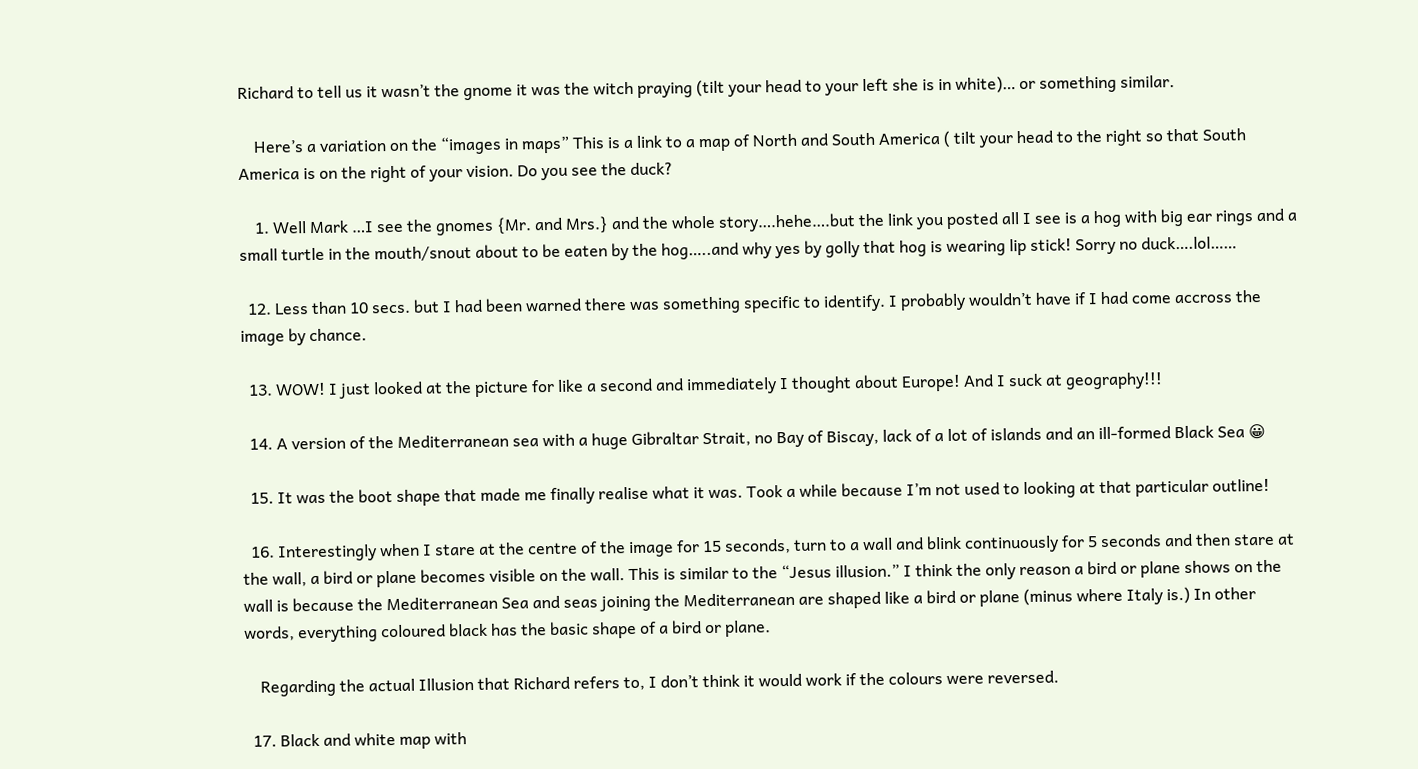Richard to tell us it wasn’t the gnome it was the witch praying (tilt your head to your left she is in white)… or something similar.

    Here’s a variation on the “images in maps” This is a link to a map of North and South America ( tilt your head to the right so that South America is on the right of your vision. Do you see the duck?

    1. Well Mark …I see the gnomes {Mr. and Mrs.} and the whole story….hehe….but the link you posted all I see is a hog with big ear rings and a small turtle in the mouth/snout about to be eaten by the hog…..and why yes by golly that hog is wearing lip stick! Sorry no duck….lol……

  12. Less than 10 secs. but I had been warned there was something specific to identify. I probably wouldn’t have if I had come accross the image by chance.

  13. WOW! I just looked at the picture for like a second and immediately I thought about Europe! And I suck at geography!!!

  14. A version of the Mediterranean sea with a huge Gibraltar Strait, no Bay of Biscay, lack of a lot of islands and an ill-formed Black Sea 😀

  15. It was the boot shape that made me finally realise what it was. Took a while because I’m not used to looking at that particular outline!

  16. Interestingly when I stare at the centre of the image for 15 seconds, turn to a wall and blink continuously for 5 seconds and then stare at the wall, a bird or plane becomes visible on the wall. This is similar to the “Jesus illusion.” I think the only reason a bird or plane shows on the wall is because the Mediterranean Sea and seas joining the Mediterranean are shaped like a bird or plane (minus where Italy is.) In other words, everything coloured black has the basic shape of a bird or plane.

    Regarding the actual Illusion that Richard refers to, I don’t think it would work if the colours were reversed.

  17. Black and white map with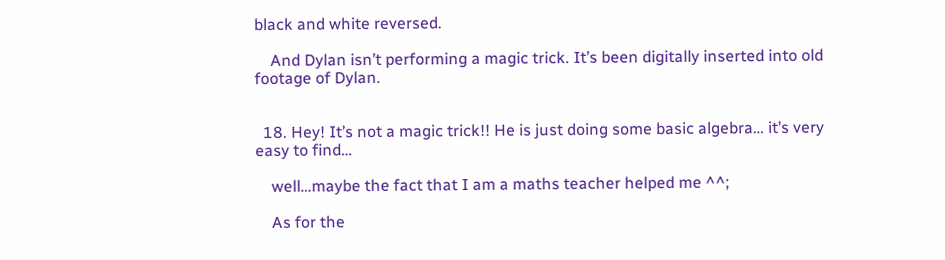black and white reversed.

    And Dylan isn’t performing a magic trick. It’s been digitally inserted into old footage of Dylan.


  18. Hey! It’s not a magic trick!! He is just doing some basic algebra… it’s very easy to find…

    well…maybe the fact that I am a maths teacher helped me ^^;

    As for the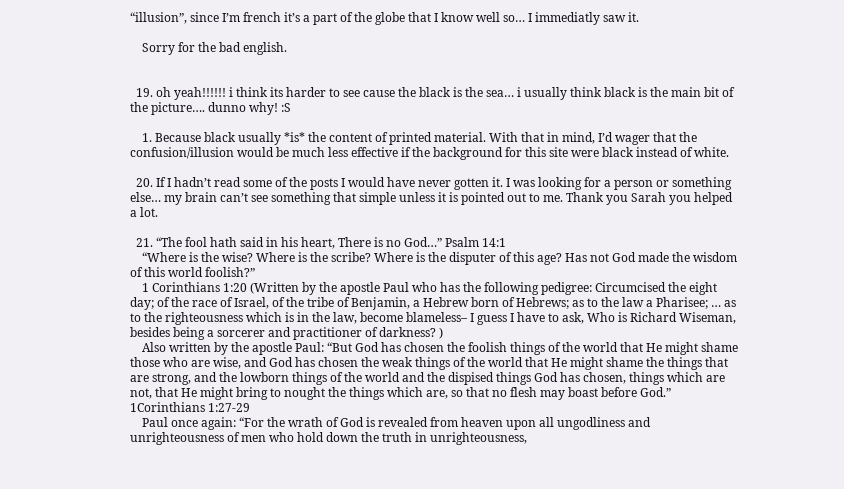“illusion”, since I’m french it’s a part of the globe that I know well so… I immediatly saw it.

    Sorry for the bad english.


  19. oh yeah!!!!!! i think its harder to see cause the black is the sea… i usually think black is the main bit of the picture…. dunno why! :S

    1. Because black usually *is* the content of printed material. With that in mind, I’d wager that the confusion/illusion would be much less effective if the background for this site were black instead of white.

  20. If I hadn’t read some of the posts I would have never gotten it. I was looking for a person or something else… my brain can’t see something that simple unless it is pointed out to me. Thank you Sarah you helped a lot.

  21. “The fool hath said in his heart, There is no God…” Psalm 14:1
    “Where is the wise? Where is the scribe? Where is the disputer of this age? Has not God made the wisdom of this world foolish?”
    1 Corinthians 1:20 (Written by the apostle Paul who has the following pedigree: Circumcised the eight day; of the race of Israel, of the tribe of Benjamin, a Hebrew born of Hebrews; as to the law a Pharisee; … as to the righteousness which is in the law, become blameless– I guess I have to ask, Who is Richard Wiseman, besides being a sorcerer and practitioner of darkness? )
    Also written by the apostle Paul: “But God has chosen the foolish things of the world that He might shame those who are wise, and God has chosen the weak things of the world that He might shame the things that are strong, and the lowborn things of the world and the dispised things God has chosen, things which are not, that He might bring to nought the things which are, so that no flesh may boast before God.” 1Corinthians 1:27-29
    Paul once again: “For the wrath of God is revealed from heaven upon all ungodliness and unrighteousness of men who hold down the truth in unrighteousness,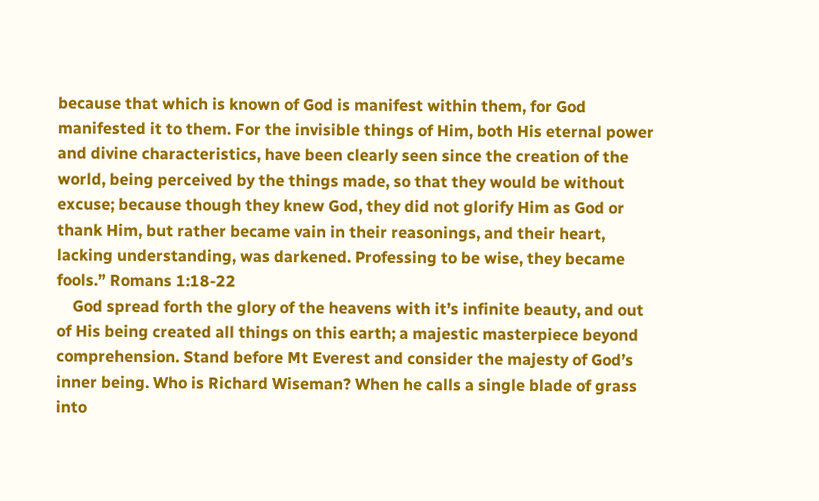because that which is known of God is manifest within them, for God manifested it to them. For the invisible things of Him, both His eternal power and divine characteristics, have been clearly seen since the creation of the world, being perceived by the things made, so that they would be without excuse; because though they knew God, they did not glorify Him as God or thank Him, but rather became vain in their reasonings, and their heart, lacking understanding, was darkened. Professing to be wise, they became fools.” Romans 1:18-22
    God spread forth the glory of the heavens with it’s infinite beauty, and out of His being created all things on this earth; a majestic masterpiece beyond comprehension. Stand before Mt Everest and consider the majesty of God’s inner being. Who is Richard Wiseman? When he calls a single blade of grass into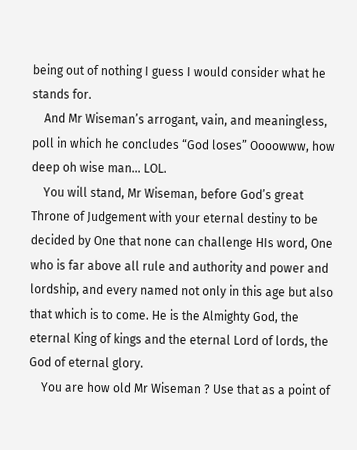being out of nothing I guess I would consider what he stands for.
    And Mr Wiseman’s arrogant, vain, and meaningless, poll in which he concludes “God loses” Oooowww, how deep oh wise man… LOL.
    You will stand, Mr Wiseman, before God’s great Throne of Judgement with your eternal destiny to be decided by One that none can challenge HIs word, One who is far above all rule and authority and power and lordship, and every named not only in this age but also that which is to come. He is the Almighty God, the eternal King of kings and the eternal Lord of lords, the God of eternal glory.
    You are how old Mr Wiseman ? Use that as a point of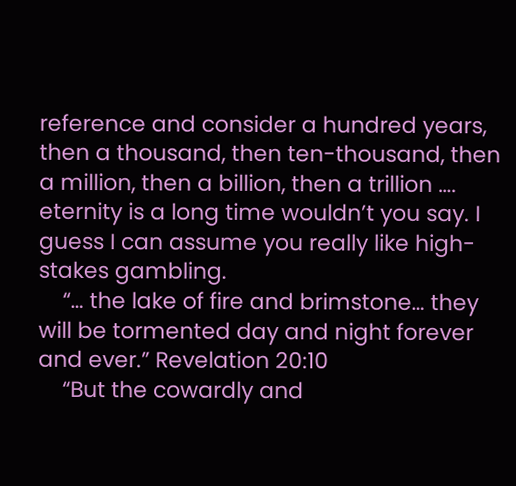reference and consider a hundred years, then a thousand, then ten-thousand, then a million, then a billion, then a trillion …. eternity is a long time wouldn’t you say. I guess I can assume you really like high-stakes gambling.
    “… the lake of fire and brimstone… they will be tormented day and night forever and ever.” Revelation 20:10
    “But the cowardly and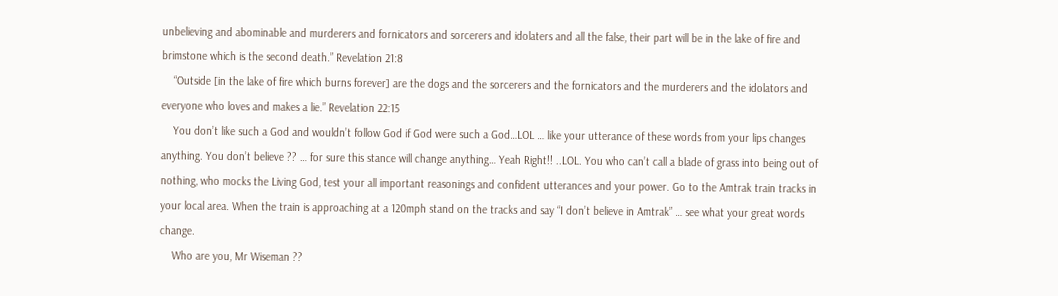unbelieving and abominable and murderers and fornicators and sorcerers and idolaters and all the false, their part will be in the lake of fire and brimstone which is the second death.” Revelation 21:8
    “Outside [in the lake of fire which burns forever] are the dogs and the sorcerers and the fornicators and the murderers and the idolators and everyone who loves and makes a lie.” Revelation 22:15
    You don’t like such a God and wouldn’t follow God if God were such a God…LOL … like your utterance of these words from your lips changes anything. You don’t believe ?? … for sure this stance will change anything… Yeah Right!! ..LOL. You who can’t call a blade of grass into being out of nothing, who mocks the Living God, test your all important reasonings and confident utterances and your power. Go to the Amtrak train tracks in your local area. When the train is approaching at a 120mph stand on the tracks and say “I don’t believe in Amtrak” … see what your great words change.
    Who are you, Mr Wiseman ??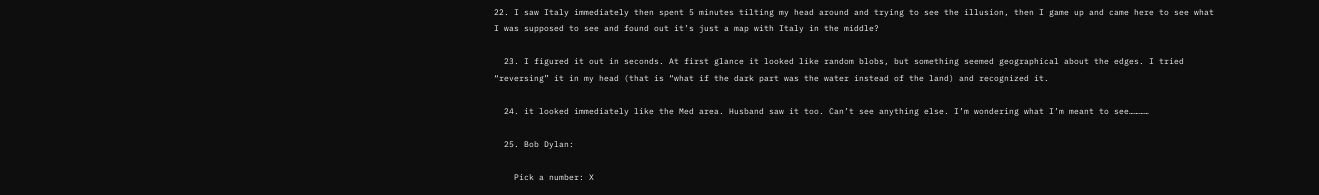22. I saw Italy immediately then spent 5 minutes tilting my head around and trying to see the illusion, then I game up and came here to see what I was supposed to see and found out it’s just a map with Italy in the middle?

  23. I figured it out in seconds. At first glance it looked like random blobs, but something seemed geographical about the edges. I tried “reversing” it in my head (that is “what if the dark part was the water instead of the land) and recognized it.

  24. it looked immediately like the Med area. Husband saw it too. Can’t see anything else. I’m wondering what I’m meant to see…………

  25. Bob Dylan:

    Pick a number: X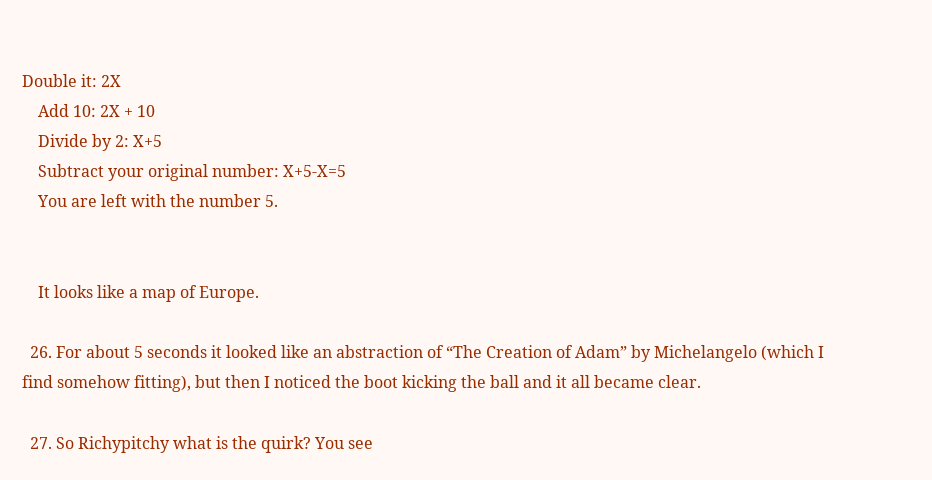Double it: 2X
    Add 10: 2X + 10
    Divide by 2: X+5
    Subtract your original number: X+5-X=5
    You are left with the number 5.


    It looks like a map of Europe.

  26. For about 5 seconds it looked like an abstraction of “The Creation of Adam” by Michelangelo (which I find somehow fitting), but then I noticed the boot kicking the ball and it all became clear.

  27. So Richypitchy what is the quirk? You see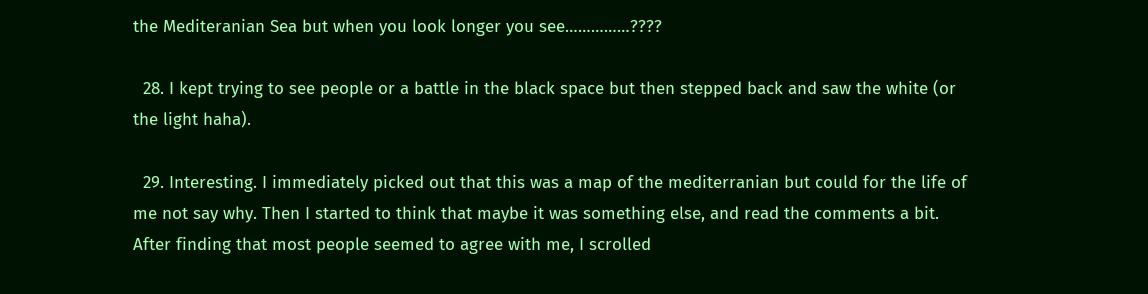the Mediteranian Sea but when you look longer you see……………????

  28. I kept trying to see people or a battle in the black space but then stepped back and saw the white (or the light haha).

  29. Interesting. I immediately picked out that this was a map of the mediterranian but could for the life of me not say why. Then I started to think that maybe it was something else, and read the comments a bit. After finding that most people seemed to agree with me, I scrolled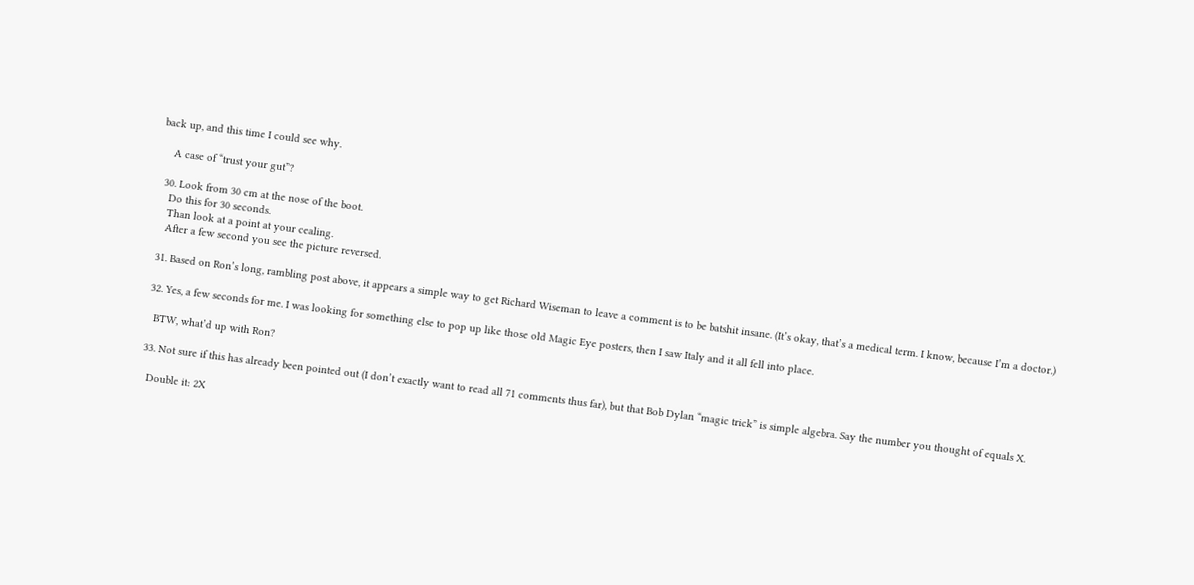back up, and this time I could see why.

    A case of “trust your gut”?

  30. Look from 30 cm at the nose of the boot.
    Do this for 30 seconds.
    Than look at a point at your cealing.
    After a few second you see the picture reversed.

  31. Based on Ron’s long, rambling post above, it appears a simple way to get Richard Wiseman to leave a comment is to be batshit insane. (It’s okay, that’s a medical term. I know, because I’m a doctor.)

  32. Yes, a few seconds for me. I was looking for something else to pop up like those old Magic Eye posters, then I saw Italy and it all fell into place.

    BTW, what’d up with Ron?

  33. Not sure if this has already been pointed out (I don’t exactly want to read all 71 comments thus far), but that Bob Dylan “magic trick” is simple algebra. Say the number you thought of equals X.

    Double it: 2X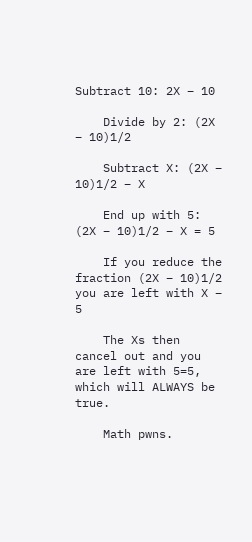Subtract 10: 2X – 10

    Divide by 2: (2X – 10)1/2

    Subtract X: (2X – 10)1/2 – X

    End up with 5: (2X – 10)1/2 – X = 5

    If you reduce the fraction (2X – 10)1/2 you are left with X – 5

    The Xs then cancel out and you are left with 5=5, which will ALWAYS be true.

    Math pwns.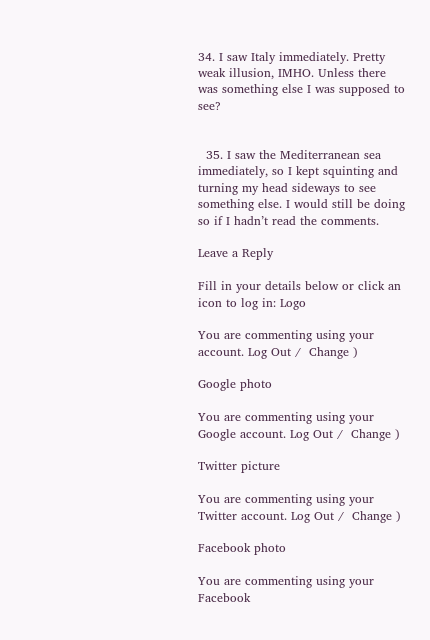34. I saw Italy immediately. Pretty weak illusion, IMHO. Unless there was something else I was supposed to see?


  35. I saw the Mediterranean sea immediately, so I kept squinting and turning my head sideways to see something else. I would still be doing so if I hadn’t read the comments.

Leave a Reply

Fill in your details below or click an icon to log in: Logo

You are commenting using your account. Log Out /  Change )

Google photo

You are commenting using your Google account. Log Out /  Change )

Twitter picture

You are commenting using your Twitter account. Log Out /  Change )

Facebook photo

You are commenting using your Facebook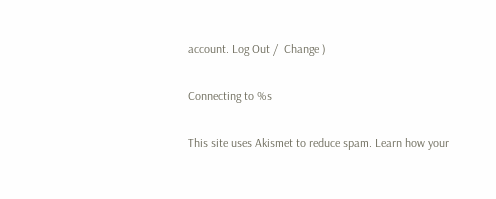account. Log Out /  Change )

Connecting to %s

This site uses Akismet to reduce spam. Learn how your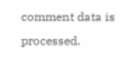comment data is processed.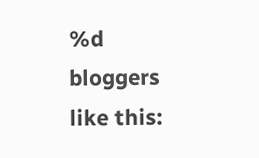%d bloggers like this: